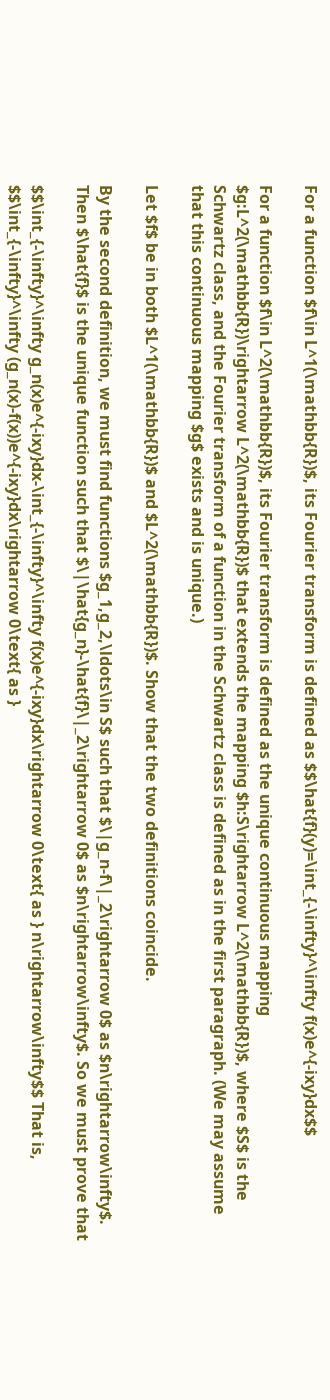For a function $f\in L^1(\mathbb{R})$, its Fourier transform is defined as $$\hat{f}(y)=\int_{-\infty}^\infty f(x)e^{-ixy}dx$$

For a function $f\in L^2(\mathbb{R})$, its Fourier transform is defined as the unique continuous mapping $g:L^2(\mathbb{R})\rightarrow L^2(\mathbb{R})$ that extends the mapping $h:S\rightarrow L^2(\mathbb{R})$, where $S$ is the Schwartz class, and the Fourier transform of a function in the Schwartz class is defined as in the first paragraph. (We may assume that this continuous mapping $g$ exists and is unique.)

Let $f$ be in both $L^1(\mathbb{R})$ and $L^2(\mathbb{R})$. Show that the two definitions coincide.

By the second definition, we must find functions $g_1,g_2,\ldots\in S$ such that $\|g_n-f\|_2\rightarrow 0$ as $n\rightarrow\infty$. Then $\hat{f}$ is the unique function such that $\|\hat{g_n}-\hat{f}\|_2\rightarrow 0$ as $n\rightarrow\infty$. So we must prove that

$$\int_{-\infty}^\infty g_n(x)e^{-ixy}dx-\int_{-\infty}^\infty f(x)e^{-ixy}dx\rightarrow 0\text{ as } n\rightarrow\infty$$ That is, $$\int_{-\infty}^\infty (g_n(x)-f(x))e^{-ixy}dx\rightarrow 0\text{ as }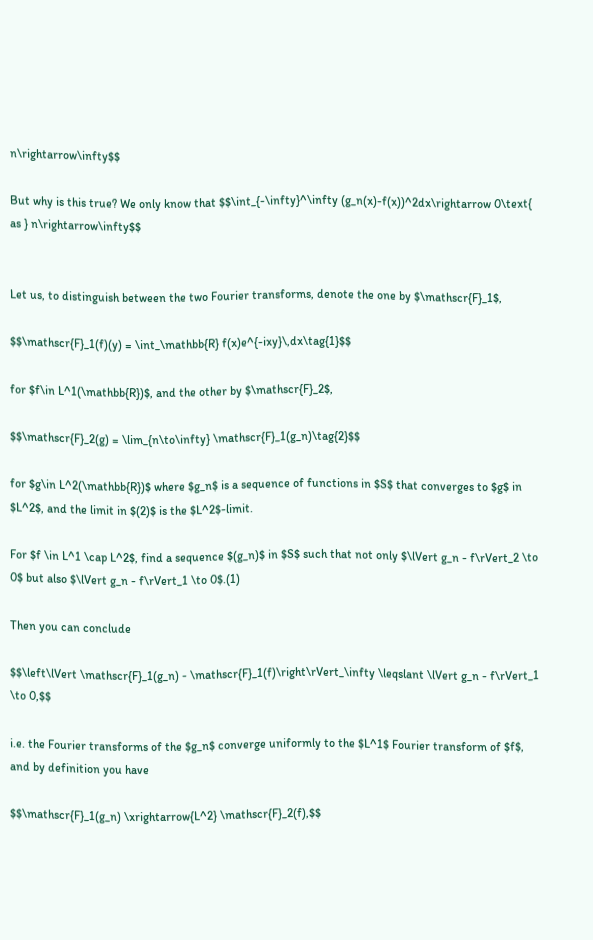n\rightarrow\infty$$

But why is this true? We only know that $$\int_{-\infty}^\infty (g_n(x)-f(x))^2dx\rightarrow 0\text{ as } n\rightarrow\infty$$


Let us, to distinguish between the two Fourier transforms, denote the one by $\mathscr{F}_1$,

$$\mathscr{F}_1(f)(y) = \int_\mathbb{R} f(x)e^{-ixy}\,dx\tag{1}$$

for $f\in L^1(\mathbb{R})$, and the other by $\mathscr{F}_2$,

$$\mathscr{F}_2(g) = \lim_{n\to\infty} \mathscr{F}_1(g_n)\tag{2}$$

for $g\in L^2(\mathbb{R})$ where $g_n$ is a sequence of functions in $S$ that converges to $g$ in $L^2$, and the limit in $(2)$ is the $L^2$-limit.

For $f \in L^1 \cap L^2$, find a sequence $(g_n)$ in $S$ such that not only $\lVert g_n - f\rVert_2 \to 0$ but also $\lVert g_n - f\rVert_1 \to 0$.(1)

Then you can conclude

$$\left\lVert \mathscr{F}_1(g_n) - \mathscr{F}_1(f)\right\rVert_\infty \leqslant \lVert g_n - f\rVert_1 \to 0,$$

i.e. the Fourier transforms of the $g_n$ converge uniformly to the $L^1$ Fourier transform of $f$, and by definition you have

$$\mathscr{F}_1(g_n) \xrightarrow{L^2} \mathscr{F}_2(f),$$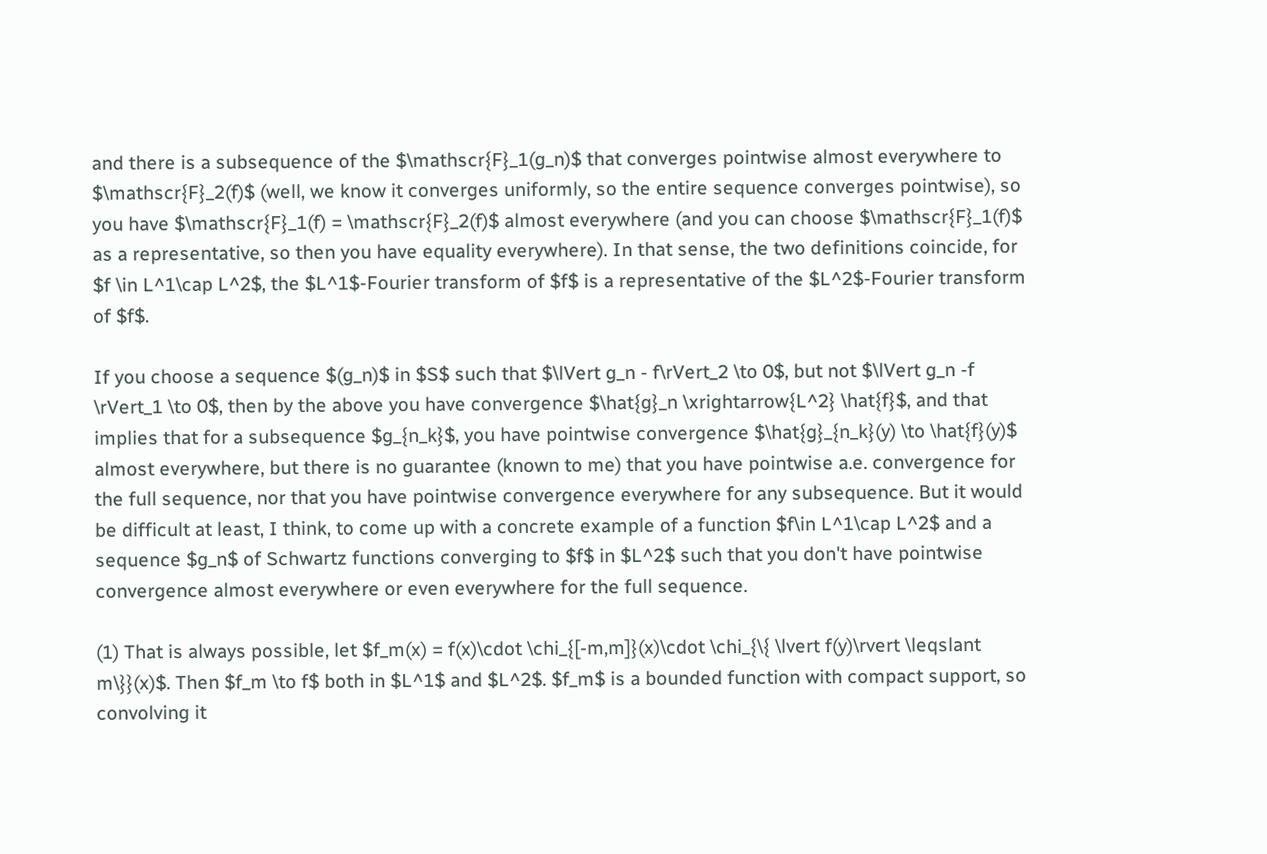and there is a subsequence of the $\mathscr{F}_1(g_n)$ that converges pointwise almost everywhere to $\mathscr{F}_2(f)$ (well, we know it converges uniformly, so the entire sequence converges pointwise), so you have $\mathscr{F}_1(f) = \mathscr{F}_2(f)$ almost everywhere (and you can choose $\mathscr{F}_1(f)$ as a representative, so then you have equality everywhere). In that sense, the two definitions coincide, for $f \in L^1\cap L^2$, the $L^1$-Fourier transform of $f$ is a representative of the $L^2$-Fourier transform of $f$.

If you choose a sequence $(g_n)$ in $S$ such that $\lVert g_n - f\rVert_2 \to 0$, but not $\lVert g_n -f \rVert_1 \to 0$, then by the above you have convergence $\hat{g}_n \xrightarrow{L^2} \hat{f}$, and that implies that for a subsequence $g_{n_k}$, you have pointwise convergence $\hat{g}_{n_k}(y) \to \hat{f}(y)$ almost everywhere, but there is no guarantee (known to me) that you have pointwise a.e. convergence for the full sequence, nor that you have pointwise convergence everywhere for any subsequence. But it would be difficult at least, I think, to come up with a concrete example of a function $f\in L^1\cap L^2$ and a sequence $g_n$ of Schwartz functions converging to $f$ in $L^2$ such that you don't have pointwise convergence almost everywhere or even everywhere for the full sequence.

(1) That is always possible, let $f_m(x) = f(x)\cdot \chi_{[-m,m]}(x)\cdot \chi_{\{ \lvert f(y)\rvert \leqslant m\}}(x)$. Then $f_m \to f$ both in $L^1$ and $L^2$. $f_m$ is a bounded function with compact support, so convolving it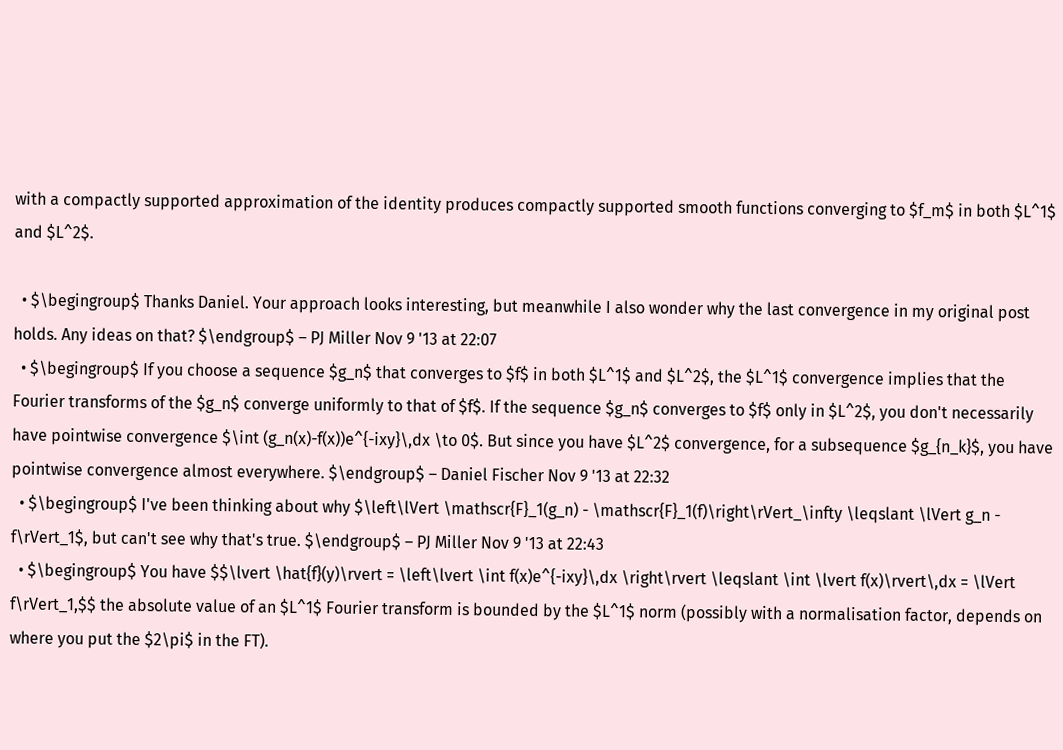with a compactly supported approximation of the identity produces compactly supported smooth functions converging to $f_m$ in both $L^1$ and $L^2$.

  • $\begingroup$ Thanks Daniel. Your approach looks interesting, but meanwhile I also wonder why the last convergence in my original post holds. Any ideas on that? $\endgroup$ – PJ Miller Nov 9 '13 at 22:07
  • $\begingroup$ If you choose a sequence $g_n$ that converges to $f$ in both $L^1$ and $L^2$, the $L^1$ convergence implies that the Fourier transforms of the $g_n$ converge uniformly to that of $f$. If the sequence $g_n$ converges to $f$ only in $L^2$, you don't necessarily have pointwise convergence $\int (g_n(x)-f(x))e^{-ixy}\,dx \to 0$. But since you have $L^2$ convergence, for a subsequence $g_{n_k}$, you have pointwise convergence almost everywhere. $\endgroup$ – Daniel Fischer Nov 9 '13 at 22:32
  • $\begingroup$ I've been thinking about why $\left\lVert \mathscr{F}_1(g_n) - \mathscr{F}_1(f)\right\rVert_\infty \leqslant \lVert g_n - f\rVert_1$, but can't see why that's true. $\endgroup$ – PJ Miller Nov 9 '13 at 22:43
  • $\begingroup$ You have $$\lvert \hat{f}(y)\rvert = \left\lvert \int f(x)e^{-ixy}\,dx \right\rvert \leqslant \int \lvert f(x)\rvert\,dx = \lVert f\rVert_1,$$ the absolute value of an $L^1$ Fourier transform is bounded by the $L^1$ norm (possibly with a normalisation factor, depends on where you put the $2\pi$ in the FT).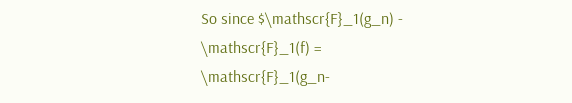So since $\mathscr{F}_1(g_n) - \mathscr{F}_1(f) = \mathscr{F}_1(g_n-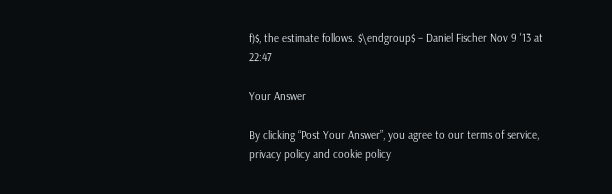f)$, the estimate follows. $\endgroup$ – Daniel Fischer Nov 9 '13 at 22:47

Your Answer

By clicking “Post Your Answer”, you agree to our terms of service, privacy policy and cookie policy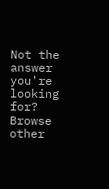Not the answer you're looking for? Browse other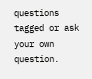questions tagged or ask your own question.